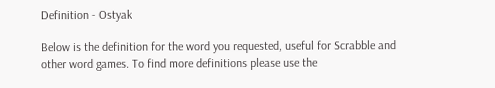Definition - Ostyak

Below is the definition for the word you requested, useful for Scrabble and other word games. To find more definitions please use the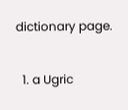dictionary page.

  1. a Ugric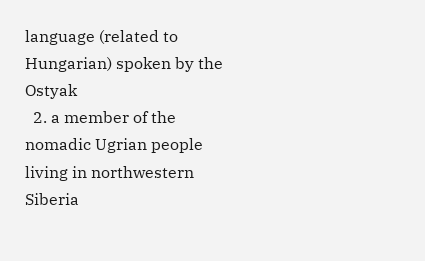language (related to Hungarian) spoken by the Ostyak
  2. a member of the nomadic Ugrian people living in northwestern Siberia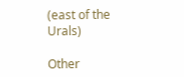(east of the Urals)

Other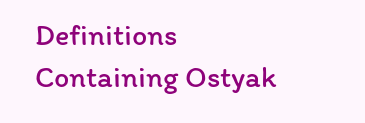Definitions Containing Ostyak